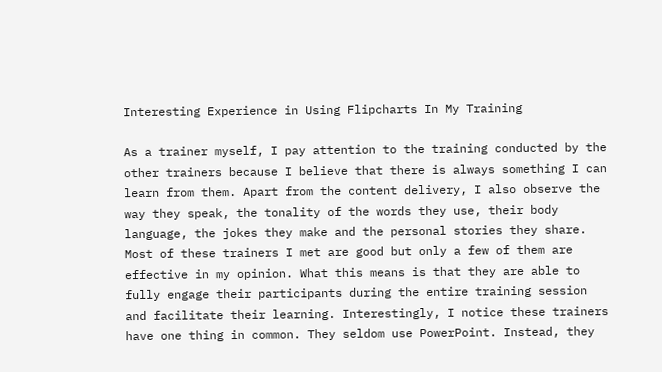Interesting Experience in Using Flipcharts In My Training

As a trainer myself, I pay attention to the training conducted by the other trainers because I believe that there is always something I can learn from them. Apart from the content delivery, I also observe the way they speak, the tonality of the words they use, their body language, the jokes they make and the personal stories they share. Most of these trainers I met are good but only a few of them are effective in my opinion. What this means is that they are able to fully engage their participants during the entire training session and facilitate their learning. Interestingly, I notice these trainers have one thing in common. They seldom use PowerPoint. Instead, they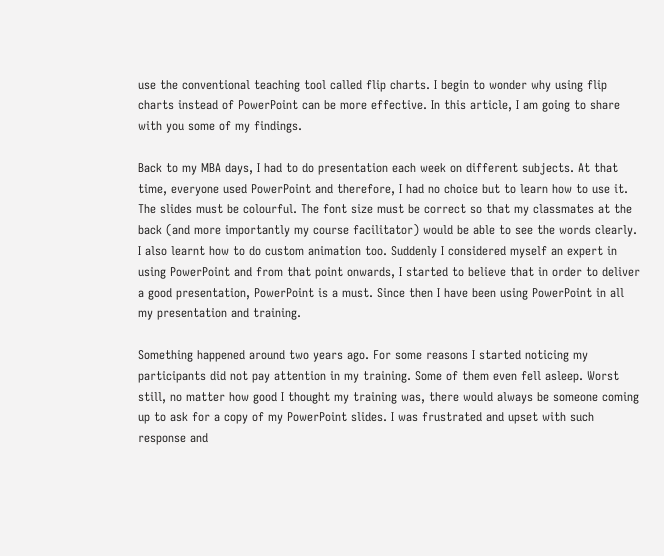use the conventional teaching tool called flip charts. I begin to wonder why using flip charts instead of PowerPoint can be more effective. In this article, I am going to share with you some of my findings.

Back to my MBA days, I had to do presentation each week on different subjects. At that time, everyone used PowerPoint and therefore, I had no choice but to learn how to use it. The slides must be colourful. The font size must be correct so that my classmates at the back (and more importantly my course facilitator) would be able to see the words clearly. I also learnt how to do custom animation too. Suddenly I considered myself an expert in using PowerPoint and from that point onwards, I started to believe that in order to deliver a good presentation, PowerPoint is a must. Since then I have been using PowerPoint in all my presentation and training.

Something happened around two years ago. For some reasons I started noticing my participants did not pay attention in my training. Some of them even fell asleep. Worst still, no matter how good I thought my training was, there would always be someone coming up to ask for a copy of my PowerPoint slides. I was frustrated and upset with such response and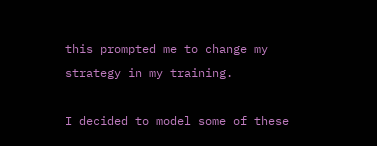this prompted me to change my strategy in my training.

I decided to model some of these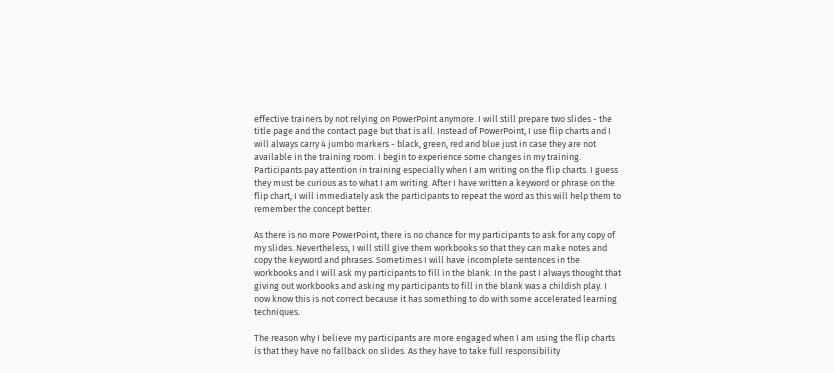effective trainers by not relying on PowerPoint anymore. I will still prepare two slides - the title page and the contact page but that is all. Instead of PowerPoint, I use flip charts and I will always carry 4 jumbo markers - black, green, red and blue just in case they are not available in the training room. I begin to experience some changes in my training. Participants pay attention in training especially when I am writing on the flip charts. I guess they must be curious as to what I am writing. After I have written a keyword or phrase on the flip chart, I will immediately ask the participants to repeat the word as this will help them to remember the concept better.

As there is no more PowerPoint, there is no chance for my participants to ask for any copy of my slides. Nevertheless, I will still give them workbooks so that they can make notes and copy the keyword and phrases. Sometimes I will have incomplete sentences in the workbooks and I will ask my participants to fill in the blank. In the past I always thought that giving out workbooks and asking my participants to fill in the blank was a childish play. I now know this is not correct because it has something to do with some accelerated learning techniques.

The reason why I believe my participants are more engaged when I am using the flip charts is that they have no fallback on slides. As they have to take full responsibility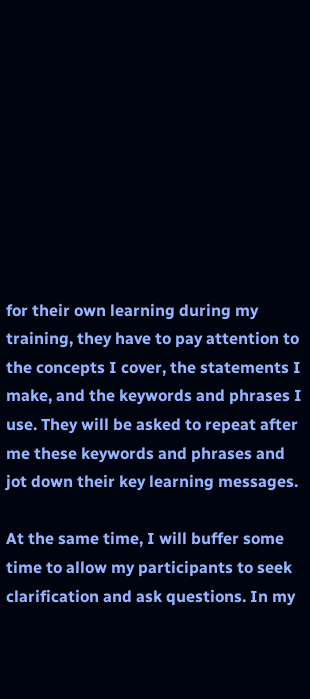for their own learning during my training, they have to pay attention to the concepts I cover, the statements I make, and the keywords and phrases I use. They will be asked to repeat after me these keywords and phrases and jot down their key learning messages.

At the same time, I will buffer some time to allow my participants to seek clarification and ask questions. In my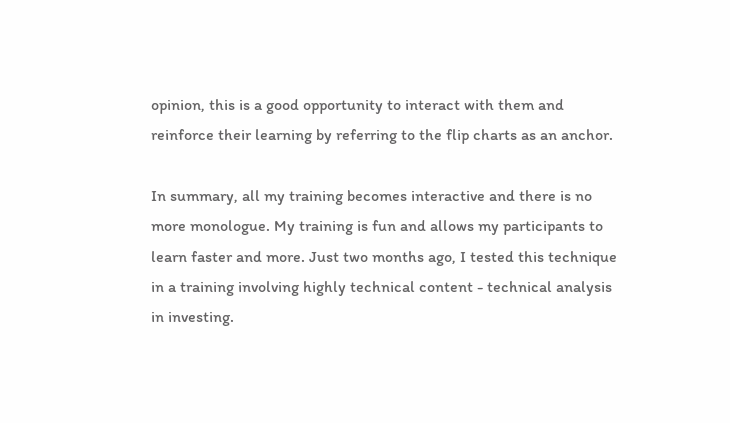opinion, this is a good opportunity to interact with them and reinforce their learning by referring to the flip charts as an anchor.

In summary, all my training becomes interactive and there is no more monologue. My training is fun and allows my participants to learn faster and more. Just two months ago, I tested this technique in a training involving highly technical content - technical analysis in investing.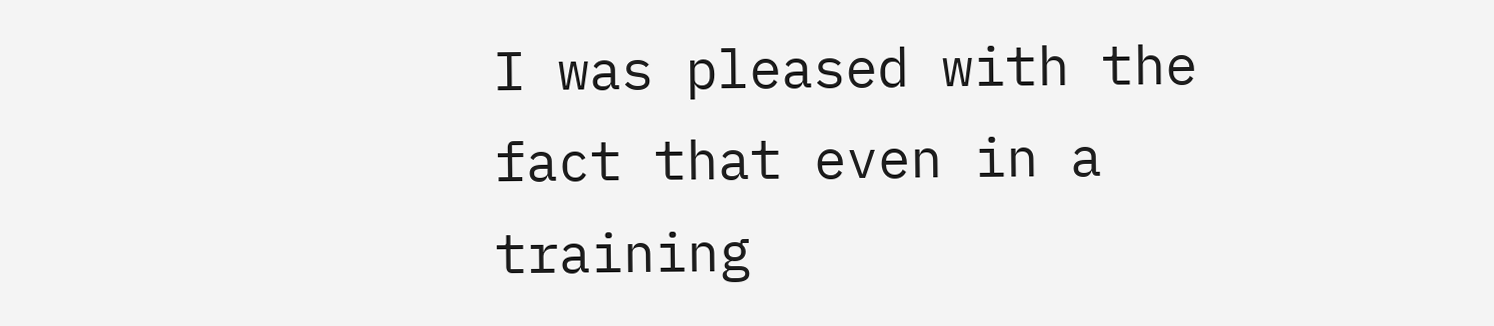I was pleased with the fact that even in a training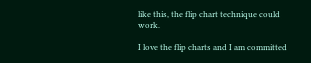like this, the flip chart technique could work.

I love the flip charts and I am committed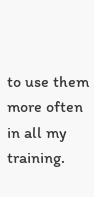to use them more often in all my training.